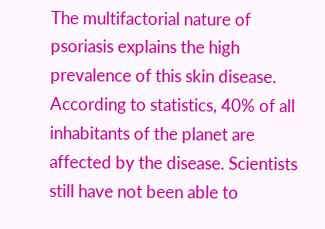The multifactorial nature of psoriasis explains the high prevalence of this skin disease. According to statistics, 40% of all inhabitants of the planet are affected by the disease. Scientists still have not been able to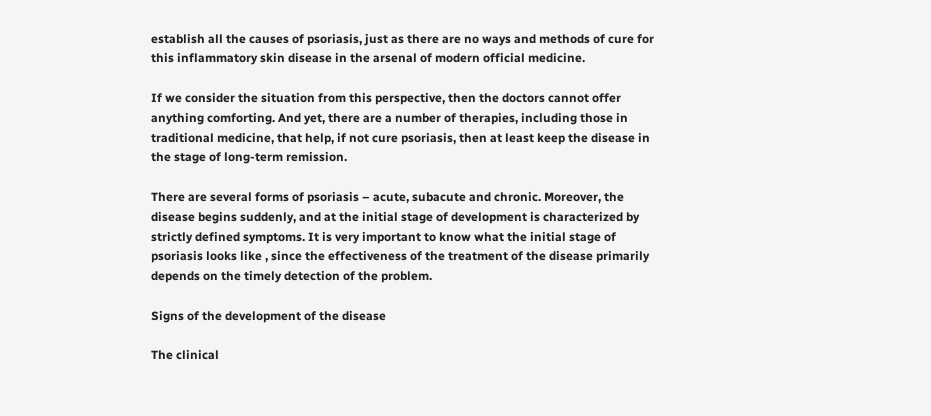establish all the causes of psoriasis, just as there are no ways and methods of cure for this inflammatory skin disease in the arsenal of modern official medicine.

If we consider the situation from this perspective, then the doctors cannot offer anything comforting. And yet, there are a number of therapies, including those in traditional medicine, that help, if not cure psoriasis, then at least keep the disease in the stage of long-term remission.

There are several forms of psoriasis – acute, subacute and chronic. Moreover, the disease begins suddenly, and at the initial stage of development is characterized by strictly defined symptoms. It is very important to know what the initial stage of psoriasis looks like , since the effectiveness of the treatment of the disease primarily depends on the timely detection of the problem.

Signs of the development of the disease

The clinical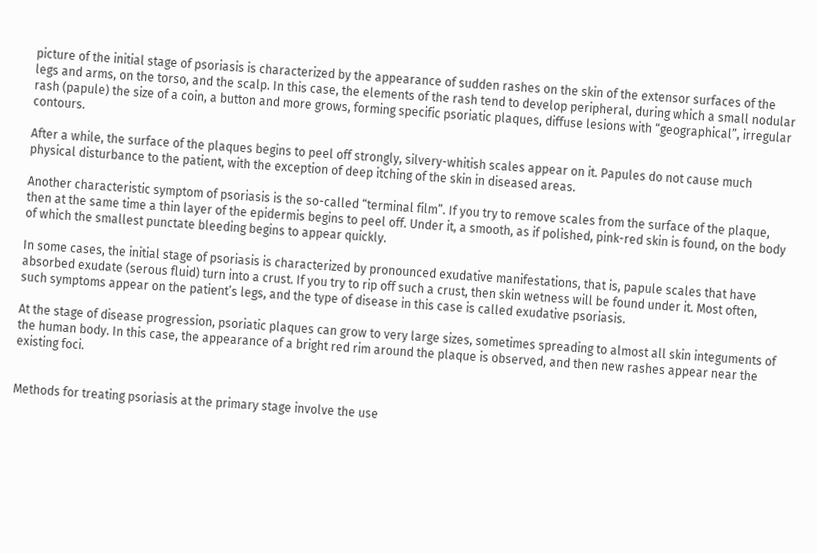picture of the initial stage of psoriasis is characterized by the appearance of sudden rashes on the skin of the extensor surfaces of the legs and arms, on the torso, and the scalp. In this case, the elements of the rash tend to develop peripheral, during which a small nodular rash (papule) the size of a coin, a button and more grows, forming specific psoriatic plaques, diffuse lesions with “geographical”, irregular contours.

After a while, the surface of the plaques begins to peel off strongly, silvery-whitish scales appear on it. Papules do not cause much physical disturbance to the patient, with the exception of deep itching of the skin in diseased areas.

Another characteristic symptom of psoriasis is the so-called “terminal film”. If you try to remove scales from the surface of the plaque, then at the same time a thin layer of the epidermis begins to peel off. Under it, a smooth, as if polished, pink-red skin is found, on the body of which the smallest punctate bleeding begins to appear quickly.

In some cases, the initial stage of psoriasis is characterized by pronounced exudative manifestations, that is, papule scales that have absorbed exudate (serous fluid) turn into a crust. If you try to rip off such a crust, then skin wetness will be found under it. Most often, such symptoms appear on the patient’s legs, and the type of disease in this case is called exudative psoriasis.

At the stage of disease progression, psoriatic plaques can grow to very large sizes, sometimes spreading to almost all skin integuments of the human body. In this case, the appearance of a bright red rim around the plaque is observed, and then new rashes appear near the existing foci.


Methods for treating psoriasis at the primary stage involve the use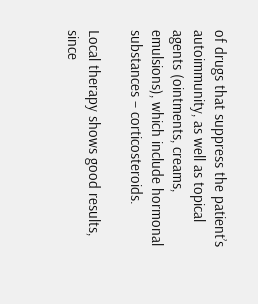of drugs that suppress the patient’s autoimmunity, as well as topical agents (ointments, creams, emulsions), which include hormonal substances – corticosteroids.

Local therapy shows good results, since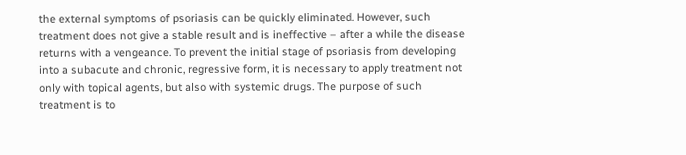the external symptoms of psoriasis can be quickly eliminated. However, such treatment does not give a stable result and is ineffective – after a while the disease returns with a vengeance. To prevent the initial stage of psoriasis from developing into a subacute and chronic, regressive form, it is necessary to apply treatment not only with topical agents, but also with systemic drugs. The purpose of such treatment is to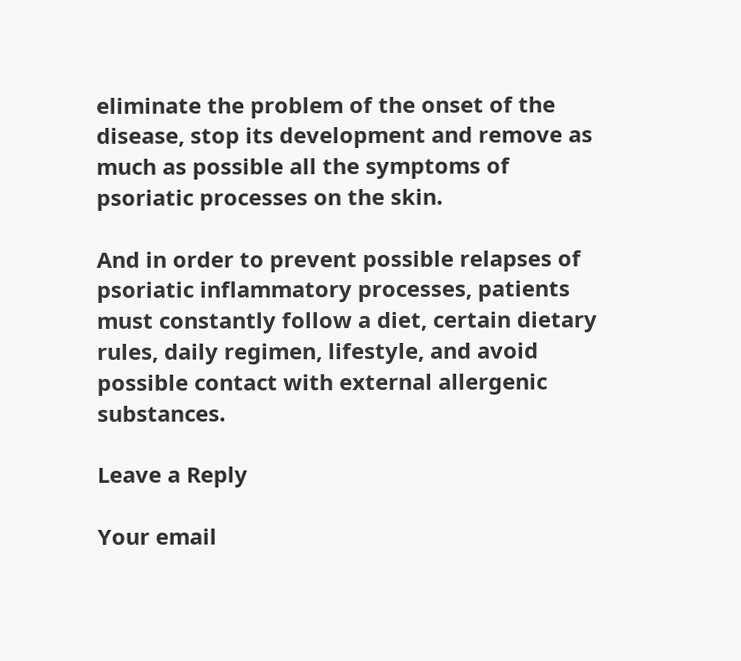eliminate the problem of the onset of the disease, stop its development and remove as much as possible all the symptoms of psoriatic processes on the skin.

And in order to prevent possible relapses of psoriatic inflammatory processes, patients must constantly follow a diet, certain dietary rules, daily regimen, lifestyle, and avoid possible contact with external allergenic substances.

Leave a Reply

Your email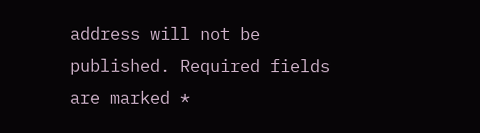address will not be published. Required fields are marked *